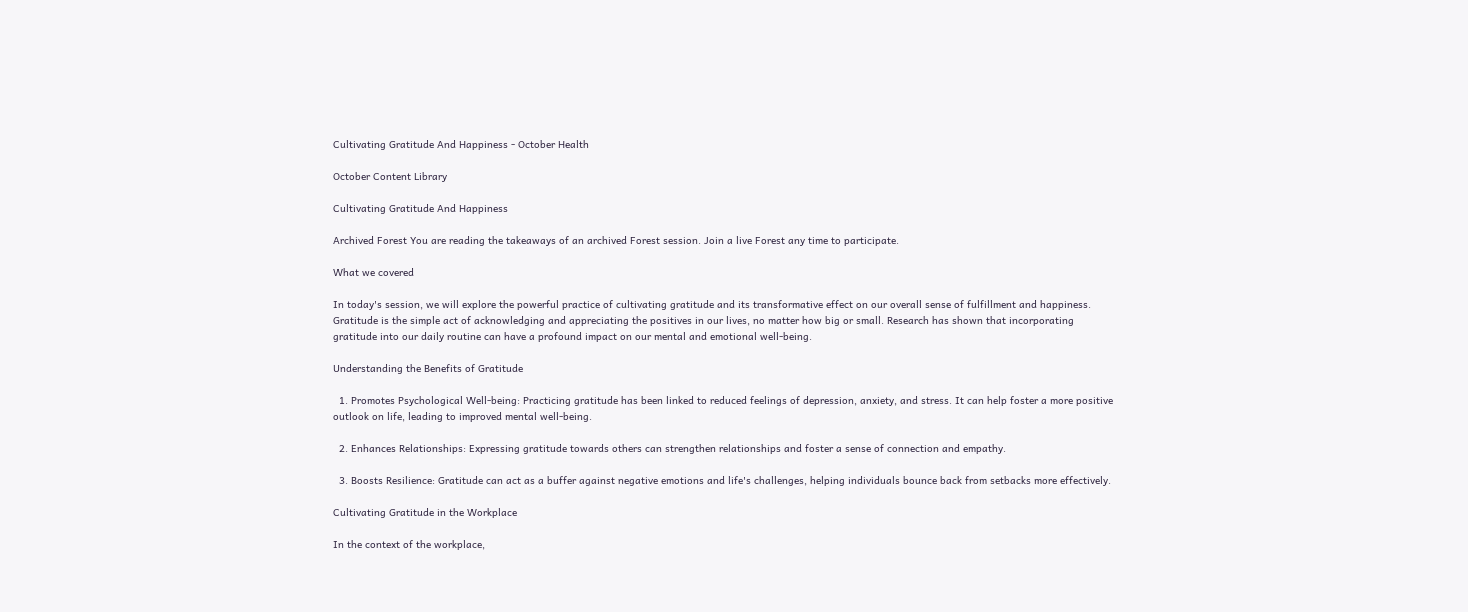Cultivating Gratitude And Happiness - October Health

October Content Library

Cultivating Gratitude And Happiness

Archived Forest You are reading the takeaways of an archived Forest session. Join a live Forest any time to participate.

What we covered

In today's session, we will explore the powerful practice of cultivating gratitude and its transformative effect on our overall sense of fulfillment and happiness. Gratitude is the simple act of acknowledging and appreciating the positives in our lives, no matter how big or small. Research has shown that incorporating gratitude into our daily routine can have a profound impact on our mental and emotional well-being.

Understanding the Benefits of Gratitude

  1. Promotes Psychological Well-being: Practicing gratitude has been linked to reduced feelings of depression, anxiety, and stress. It can help foster a more positive outlook on life, leading to improved mental well-being.

  2. Enhances Relationships: Expressing gratitude towards others can strengthen relationships and foster a sense of connection and empathy.

  3. Boosts Resilience: Gratitude can act as a buffer against negative emotions and life's challenges, helping individuals bounce back from setbacks more effectively.

Cultivating Gratitude in the Workplace

In the context of the workplace,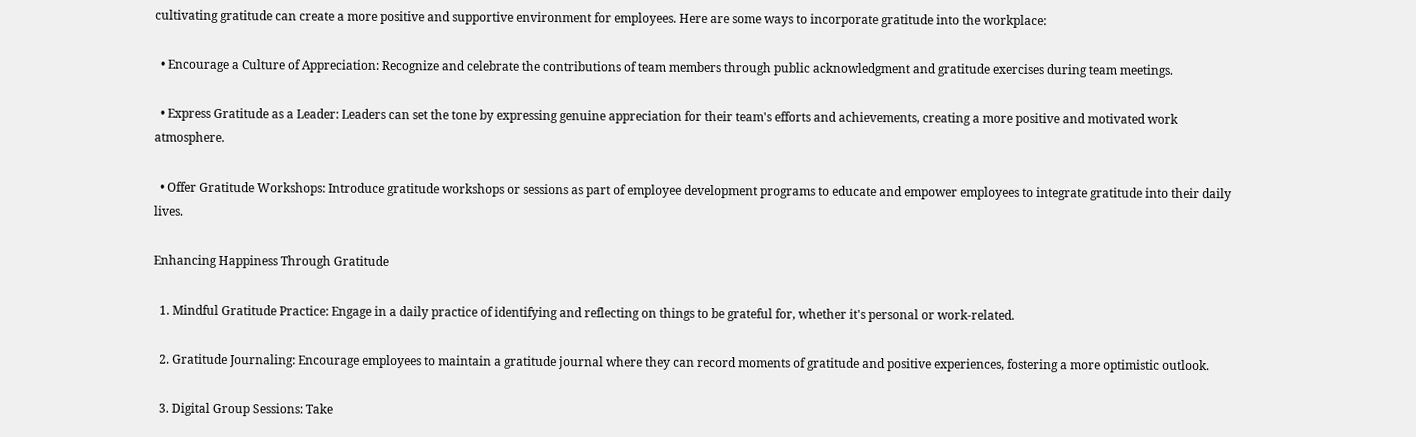cultivating gratitude can create a more positive and supportive environment for employees. Here are some ways to incorporate gratitude into the workplace:

  • Encourage a Culture of Appreciation: Recognize and celebrate the contributions of team members through public acknowledgment and gratitude exercises during team meetings.

  • Express Gratitude as a Leader: Leaders can set the tone by expressing genuine appreciation for their team's efforts and achievements, creating a more positive and motivated work atmosphere.

  • Offer Gratitude Workshops: Introduce gratitude workshops or sessions as part of employee development programs to educate and empower employees to integrate gratitude into their daily lives.

Enhancing Happiness Through Gratitude

  1. Mindful Gratitude Practice: Engage in a daily practice of identifying and reflecting on things to be grateful for, whether it's personal or work-related.

  2. Gratitude Journaling: Encourage employees to maintain a gratitude journal where they can record moments of gratitude and positive experiences, fostering a more optimistic outlook.

  3. Digital Group Sessions: Take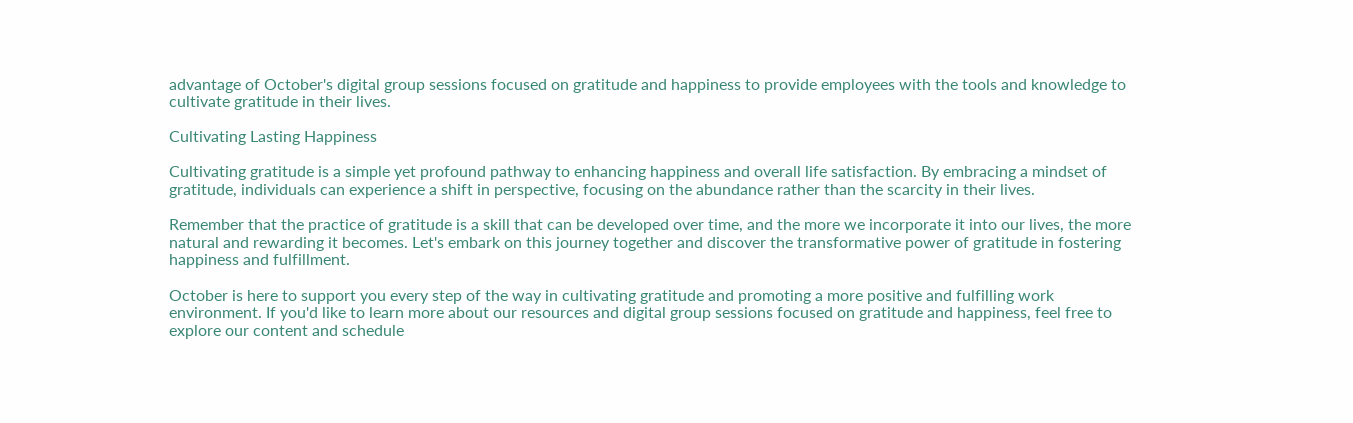advantage of October's digital group sessions focused on gratitude and happiness to provide employees with the tools and knowledge to cultivate gratitude in their lives.

Cultivating Lasting Happiness

Cultivating gratitude is a simple yet profound pathway to enhancing happiness and overall life satisfaction. By embracing a mindset of gratitude, individuals can experience a shift in perspective, focusing on the abundance rather than the scarcity in their lives.

Remember that the practice of gratitude is a skill that can be developed over time, and the more we incorporate it into our lives, the more natural and rewarding it becomes. Let's embark on this journey together and discover the transformative power of gratitude in fostering happiness and fulfillment.

October is here to support you every step of the way in cultivating gratitude and promoting a more positive and fulfilling work environment. If you'd like to learn more about our resources and digital group sessions focused on gratitude and happiness, feel free to explore our content and schedule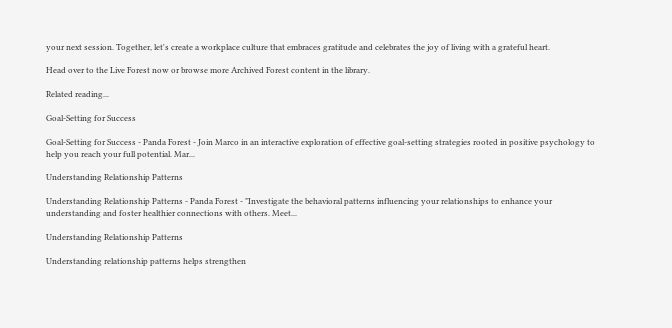your next session. Together, let's create a workplace culture that embraces gratitude and celebrates the joy of living with a grateful heart.

Head over to the Live Forest now or browse more Archived Forest content in the library.

Related reading...

Goal-Setting for Success

Goal-Setting for Success - Panda Forest - Join Marco in an interactive exploration of effective goal-setting strategies rooted in positive psychology to help you reach your full potential. Mar...

Understanding Relationship Patterns

Understanding Relationship Patterns - Panda Forest - "Investigate the behavioral patterns influencing your relationships to enhance your understanding and foster healthier connections with others. Meet...

Understanding Relationship Patterns

Understanding relationship patterns helps strengthen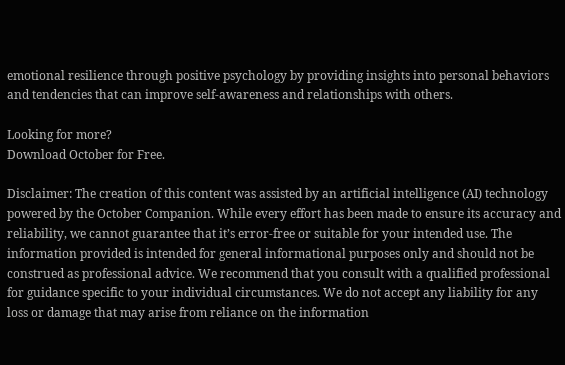emotional resilience through positive psychology by providing insights into personal behaviors and tendencies that can improve self-awareness and relationships with others.

Looking for more?
Download October for Free.

Disclaimer: The creation of this content was assisted by an artificial intelligence (AI) technology powered by the October Companion. While every effort has been made to ensure its accuracy and reliability, we cannot guarantee that it’s error-free or suitable for your intended use. The information provided is intended for general informational purposes only and should not be construed as professional advice. We recommend that you consult with a qualified professional for guidance specific to your individual circumstances. We do not accept any liability for any loss or damage that may arise from reliance on the information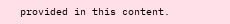provided in this content.